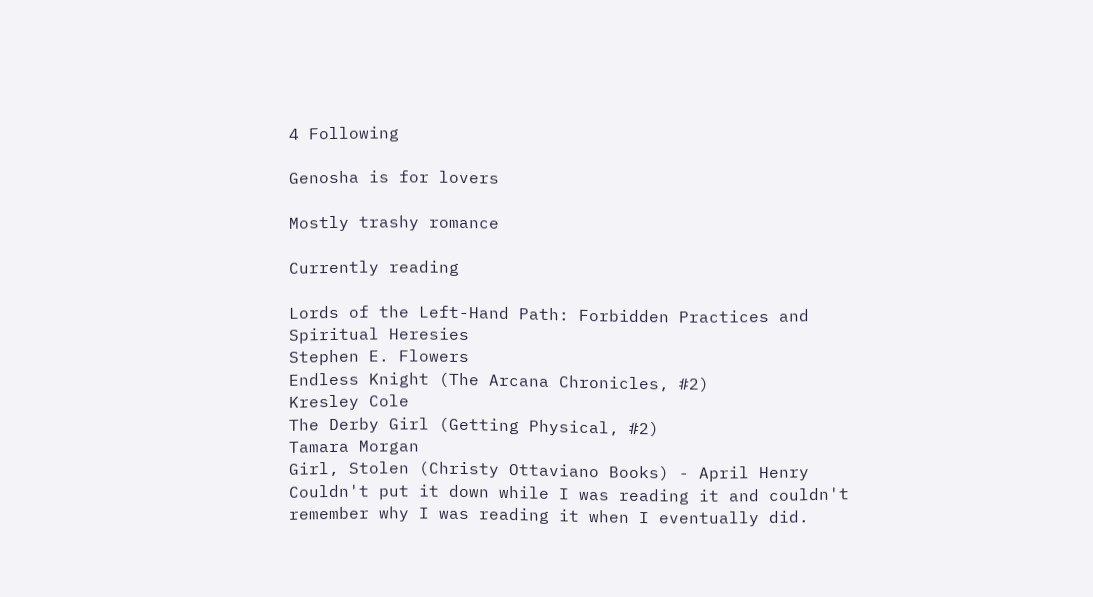4 Following

Genosha is for lovers

Mostly trashy romance

Currently reading

Lords of the Left-Hand Path: Forbidden Practices and Spiritual Heresies
Stephen E. Flowers
Endless Knight (The Arcana Chronicles, #2)
Kresley Cole
The Derby Girl (Getting Physical, #2)
Tamara Morgan
Girl, Stolen (Christy Ottaviano Books) - April Henry Couldn't put it down while I was reading it and couldn't remember why I was reading it when I eventually did.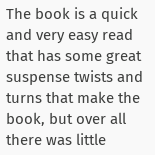The book is a quick and very easy read that has some great suspense twists and turns that make the book, but over all there was little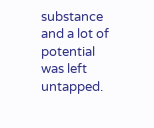substance and a lot of potential was left untapped.